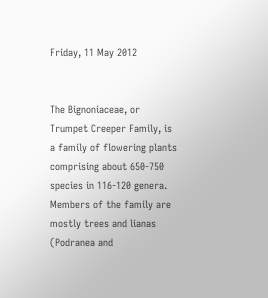Friday, 11 May 2012


The Bignoniaceae, or Trumpet Creeper Family, is a family of flowering plants comprising about 650-750 species in 116-120 genera. Members of the family are mostly trees and lianas (Podranea and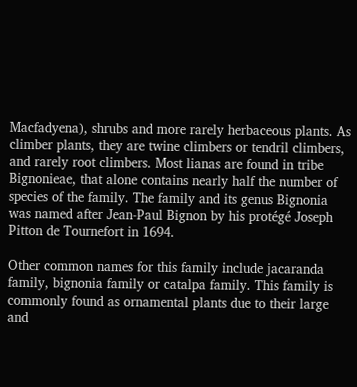Macfadyena), shrubs and more rarely herbaceous plants. As climber plants, they are twine climbers or tendril climbers, and rarely root climbers. Most lianas are found in tribe Bignonieae, that alone contains nearly half the number of species of the family. The family and its genus Bignonia was named after Jean-Paul Bignon by his protégé Joseph Pitton de Tournefort in 1694.

Other common names for this family include jacaranda family, bignonia family or catalpa family. This family is commonly found as ornamental plants due to their large and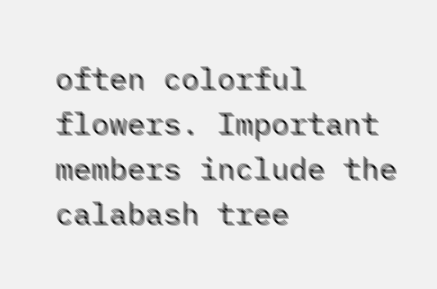often colorful flowers. Important members include the calabash tree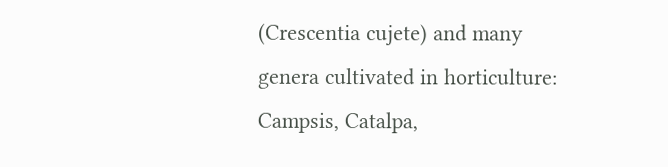(Crescentia cujete) and many genera cultivated in horticulture: Campsis, Catalpa,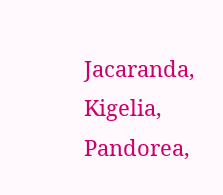Jacaranda, Kigelia, Pandorea,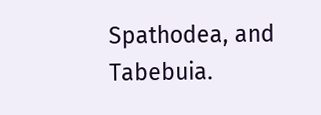Spathodea, and Tabebuia.